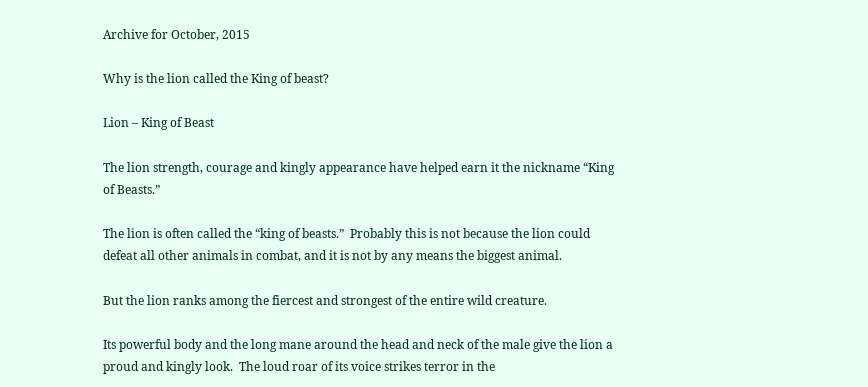Archive for October, 2015

Why is the lion called the King of beast?

Lion – King of Beast

The lion strength, courage and kingly appearance have helped earn it the nickname “King of Beasts.”

The lion is often called the “king of beasts.”  Probably this is not because the lion could defeat all other animals in combat, and it is not by any means the biggest animal.

But the lion ranks among the fiercest and strongest of the entire wild creature.

Its powerful body and the long mane around the head and neck of the male give the lion a proud and kingly look.  The loud roar of its voice strikes terror in the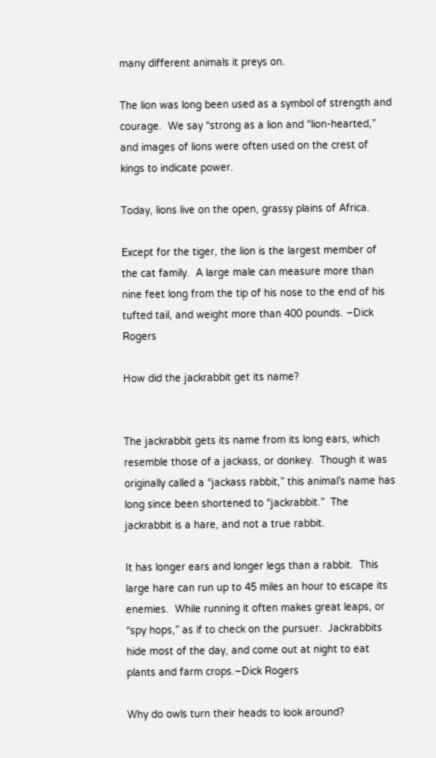many different animals it preys on.

The lion was long been used as a symbol of strength and courage.  We say “strong as a lion and “lion-hearted,” and images of lions were often used on the crest of kings to indicate power.

Today, lions live on the open, grassy plains of Africa.

Except for the tiger, the lion is the largest member of the cat family.  A large male can measure more than nine feet long from the tip of his nose to the end of his tufted tail, and weight more than 400 pounds. –Dick Rogers

How did the jackrabbit get its name?


The jackrabbit gets its name from its long ears, which resemble those of a jackass, or donkey.  Though it was originally called a “jackass rabbit,” this animal’s name has long since been shortened to “jackrabbit.”  The jackrabbit is a hare, and not a true rabbit.

It has longer ears and longer legs than a rabbit.  This large hare can run up to 45 miles an hour to escape its enemies.  While running it often makes great leaps, or “spy hops,” as if to check on the pursuer.  Jackrabbits hide most of the day, and come out at night to eat plants and farm crops.–Dick Rogers

Why do owls turn their heads to look around?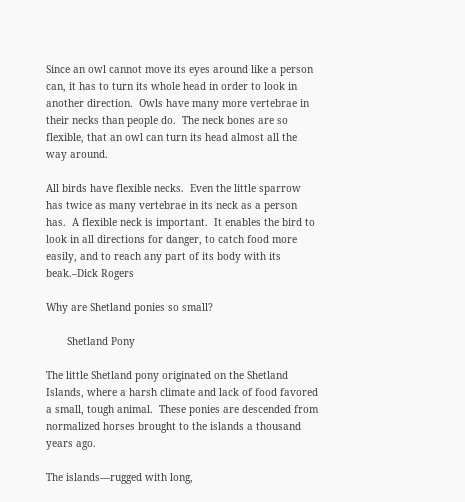Since an owl cannot move its eyes around like a person can, it has to turn its whole head in order to look in another direction.  Owls have many more vertebrae in their necks than people do.  The neck bones are so flexible, that an owl can turn its head almost all the way around.

All birds have flexible necks.  Even the little sparrow has twice as many vertebrae in its neck as a person has.  A flexible neck is important.  It enables the bird to look in all directions for danger, to catch food more easily, and to reach any part of its body with its beak.–Dick Rogers

Why are Shetland ponies so small?

       Shetland Pony

The little Shetland pony originated on the Shetland Islands, where a harsh climate and lack of food favored a small, tough animal.  These ponies are descended from normalized horses brought to the islands a thousand years ago.

The islands—rugged with long,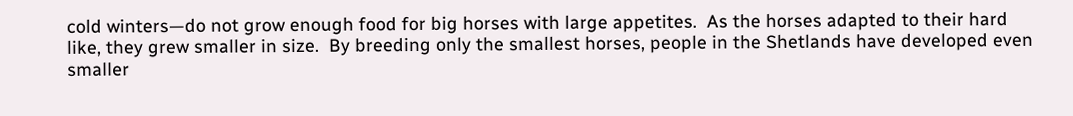cold winters—do not grow enough food for big horses with large appetites.  As the horses adapted to their hard like, they grew smaller in size.  By breeding only the smallest horses, people in the Shetlands have developed even smaller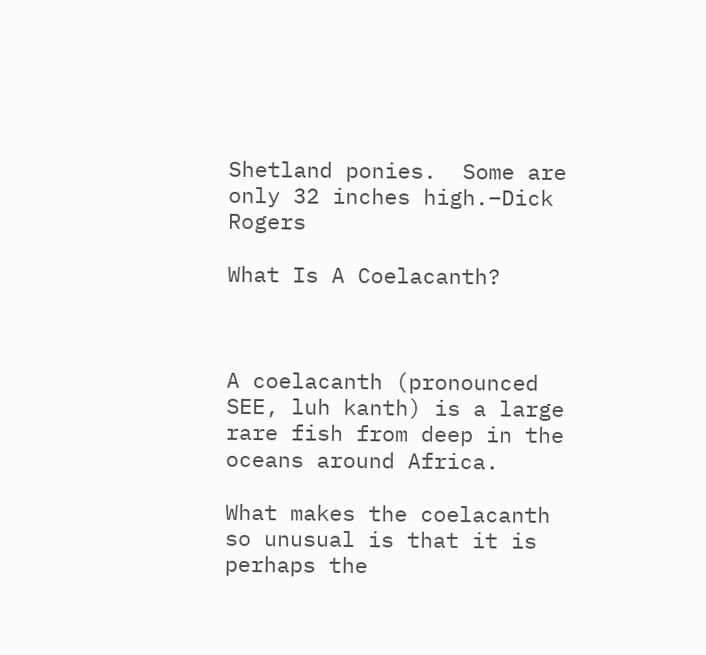Shetland ponies.  Some are only 32 inches high.–Dick Rogers

What Is A Coelacanth?



A coelacanth (pronounced SEE, luh kanth) is a large rare fish from deep in the oceans around Africa.

What makes the coelacanth so unusual is that it is perhaps the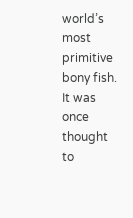world’s most primitive bony fish. It was once thought to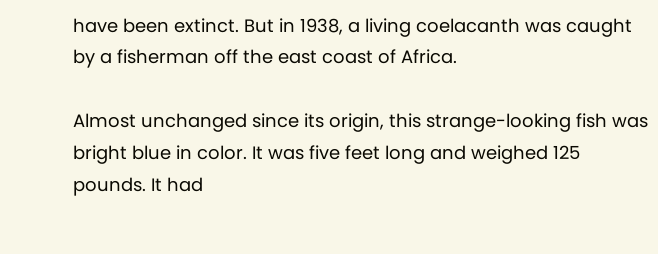have been extinct. But in 1938, a living coelacanth was caught by a fisherman off the east coast of Africa.

Almost unchanged since its origin, this strange-looking fish was bright blue in color. It was five feet long and weighed 125 pounds. It had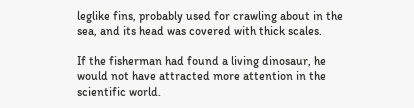leglike fins, probably used for crawling about in the sea, and its head was covered with thick scales.

If the fisherman had found a living dinosaur, he would not have attracted more attention in the scientific world.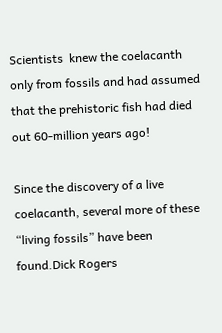Scientists  knew the coelacanth only from fossils and had assumed that the prehistoric fish had died out 60-million years ago!

Since the discovery of a live coelacanth, several more of these “living fossils” have been found.Dick Rogers